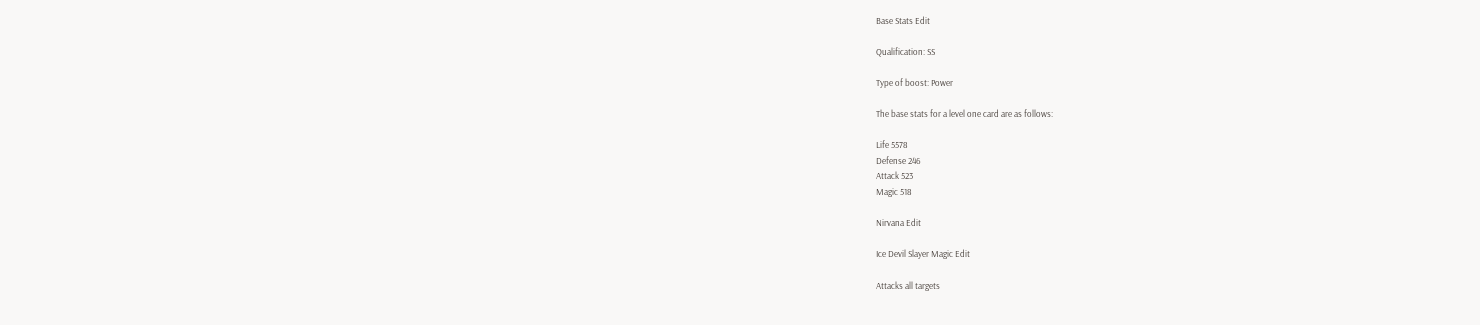Base Stats Edit

Qualification: SS

Type of boost: Power

The base stats for a level one card are as follows:

Life 5578
Defense 246
Attack 523
Magic 518

Nirvana Edit

Ice Devil Slayer Magic Edit

Attacks all targets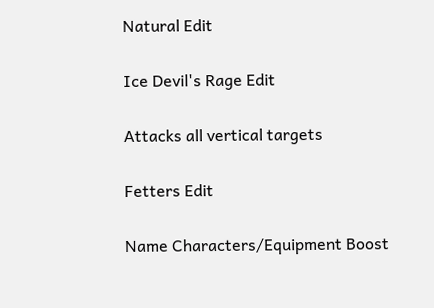Natural Edit

Ice Devil's Rage Edit

Attacks all vertical targets

Fetters Edit

Name Characters/Equipment Boost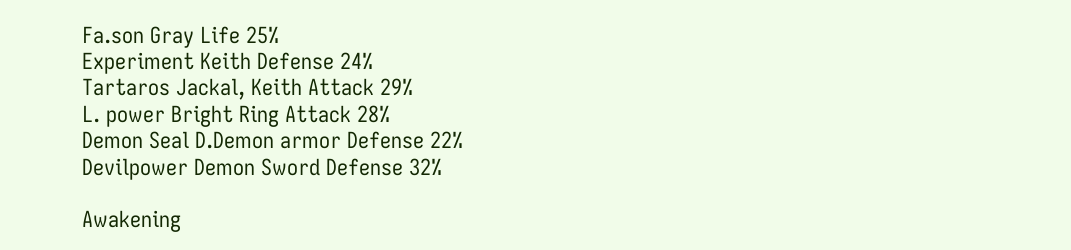Fa.son Gray Life 25%
Experiment Keith Defense 24%
Tartaros Jackal, Keith Attack 29%
L. power Bright Ring Attack 28%
Demon Seal D.Demon armor Defense 22%
Devilpower Demon Sword Defense 32%

Awakening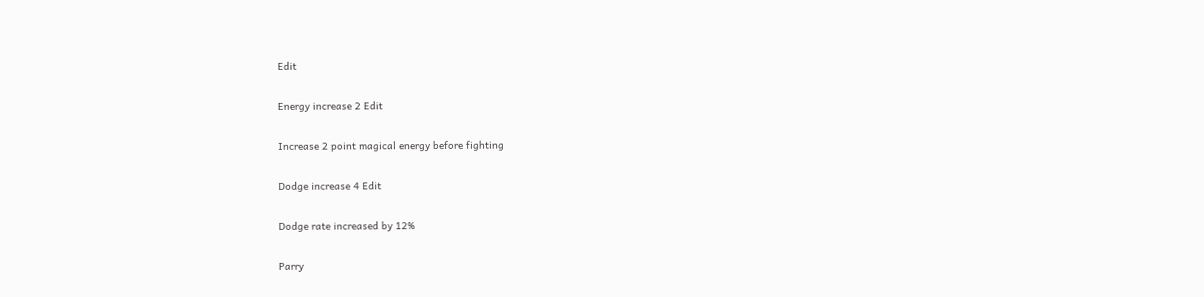Edit

Energy increase 2 Edit

Increase 2 point magical energy before fighting

Dodge increase 4 Edit

Dodge rate increased by 12%

Parry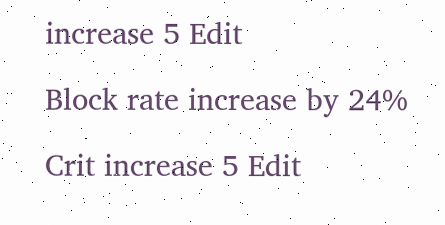increase 5 Edit

Block rate increase by 24%

Crit increase 5 Edit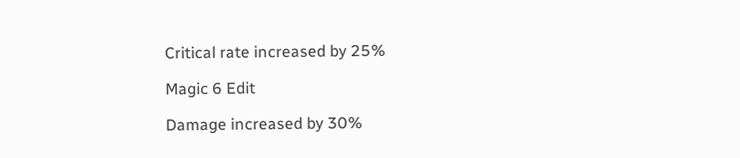Critical rate increased by 25%

Magic 6 Edit

Damage increased by 30%